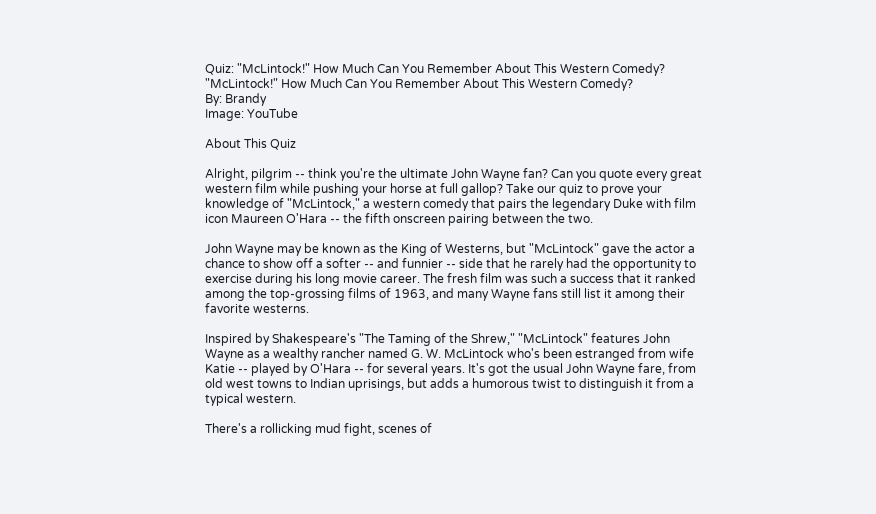Quiz: "McLintock!" How Much Can You Remember About This Western Comedy?
"McLintock!" How Much Can You Remember About This Western Comedy?
By: Brandy
Image: YouTube

About This Quiz

Alright, pilgrim -- think you're the ultimate John Wayne fan? Can you quote every great western film while pushing your horse at full gallop? Take our quiz to prove your knowledge of "McLintock," a western comedy that pairs the legendary Duke with film icon Maureen O'Hara -- the fifth onscreen pairing between the two.

John Wayne may be known as the King of Westerns, but "McLintock" gave the actor a chance to show off a softer -- and funnier -- side that he rarely had the opportunity to exercise during his long movie career. The fresh film was such a success that it ranked among the top-grossing films of 1963, and many Wayne fans still list it among their favorite westerns.

Inspired by Shakespeare's "The Taming of the Shrew," "McLintock" features John Wayne as a wealthy rancher named G. W. McLintock who's been estranged from wife Katie -- played by O'Hara -- for several years. It's got the usual John Wayne fare, from old west towns to Indian uprisings, but adds a humorous twist to distinguish it from a typical western.

There's a rollicking mud fight, scenes of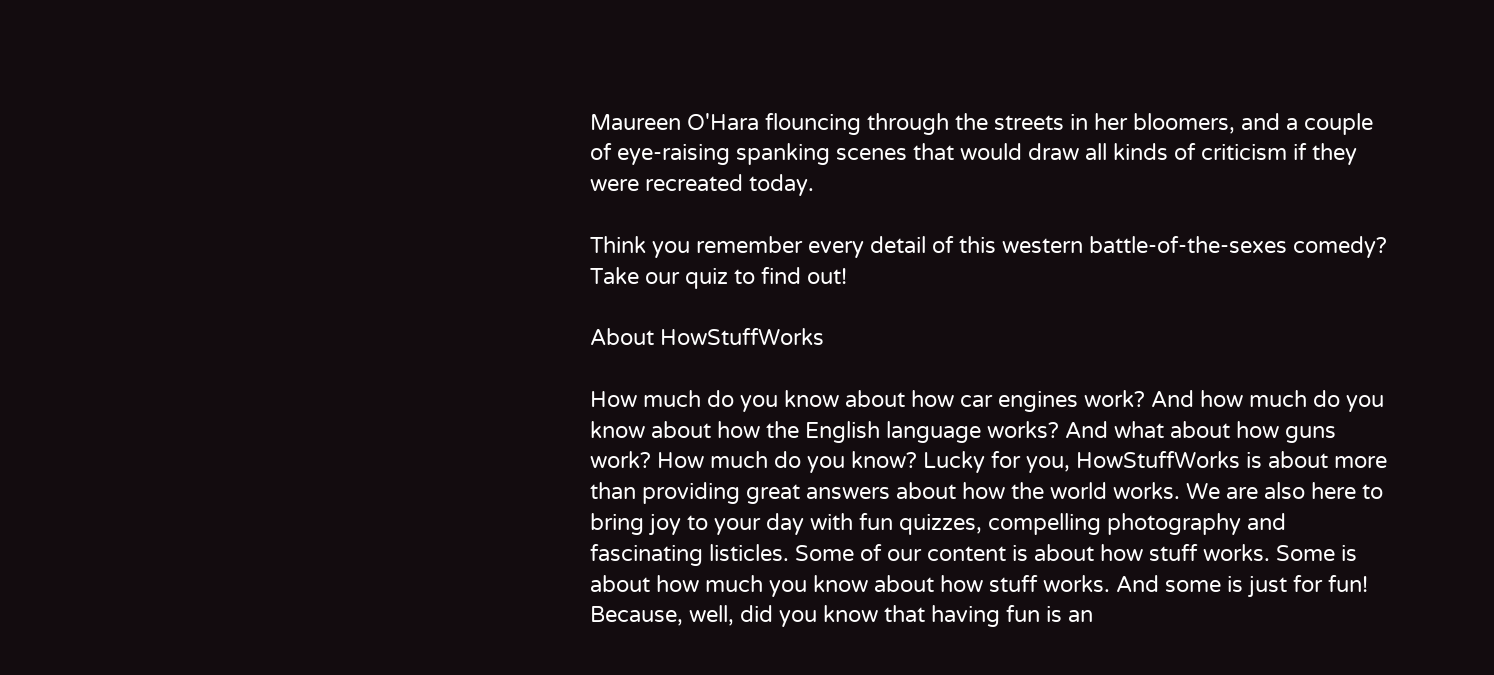Maureen O'Hara flouncing through the streets in her bloomers, and a couple of eye-raising spanking scenes that would draw all kinds of criticism if they were recreated today.

Think you remember every detail of this western battle-of-the-sexes comedy? Take our quiz to find out!

About HowStuffWorks

How much do you know about how car engines work? And how much do you know about how the English language works? And what about how guns work? How much do you know? Lucky for you, HowStuffWorks is about more than providing great answers about how the world works. We are also here to bring joy to your day with fun quizzes, compelling photography and fascinating listicles. Some of our content is about how stuff works. Some is about how much you know about how stuff works. And some is just for fun! Because, well, did you know that having fun is an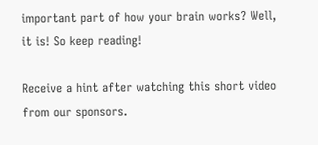important part of how your brain works? Well, it is! So keep reading!

Receive a hint after watching this short video from our sponsors.